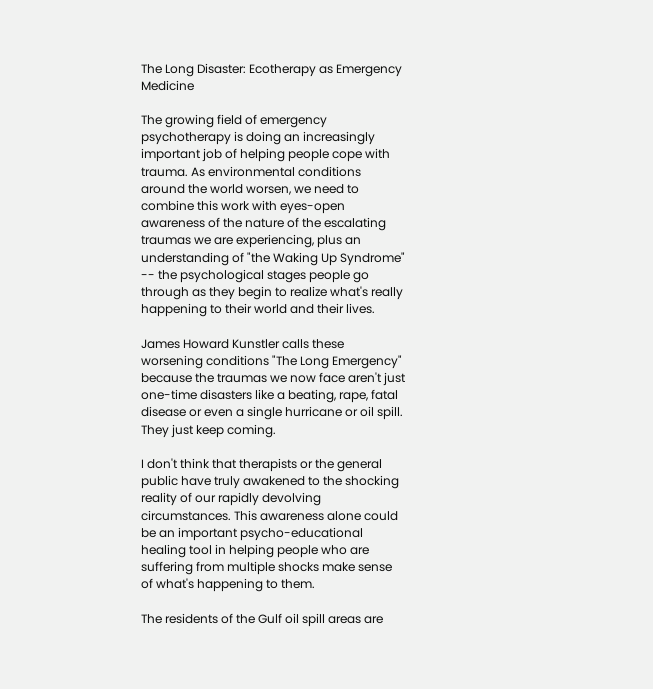The Long Disaster: Ecotherapy as Emergency Medicine

The growing field of emergency psychotherapy is doing an increasingly important job of helping people cope with trauma. As environmental conditions around the world worsen, we need to combine this work with eyes-open awareness of the nature of the escalating traumas we are experiencing, plus an understanding of "the Waking Up Syndrome" -- the psychological stages people go through as they begin to realize what's really happening to their world and their lives.

James Howard Kunstler calls these worsening conditions "The Long Emergency" because the traumas we now face aren't just one-time disasters like a beating, rape, fatal disease or even a single hurricane or oil spill. They just keep coming.

I don't think that therapists or the general public have truly awakened to the shocking reality of our rapidly devolving circumstances. This awareness alone could be an important psycho-educational healing tool in helping people who are suffering from multiple shocks make sense of what's happening to them.

The residents of the Gulf oil spill areas are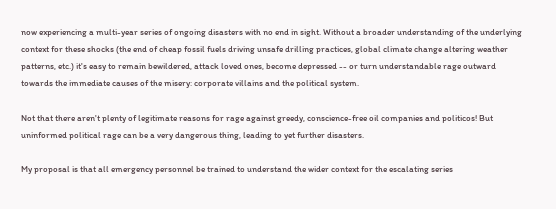now experiencing a multi-year series of ongoing disasters with no end in sight. Without a broader understanding of the underlying context for these shocks (the end of cheap fossil fuels driving unsafe drilling practices, global climate change altering weather patterns, etc.) it's easy to remain bewildered, attack loved ones, become depressed -- or turn understandable rage outward towards the immediate causes of the misery: corporate villains and the political system.

Not that there aren't plenty of legitimate reasons for rage against greedy, conscience-free oil companies and politicos! But uninformed political rage can be a very dangerous thing, leading to yet further disasters.

My proposal is that all emergency personnel be trained to understand the wider context for the escalating series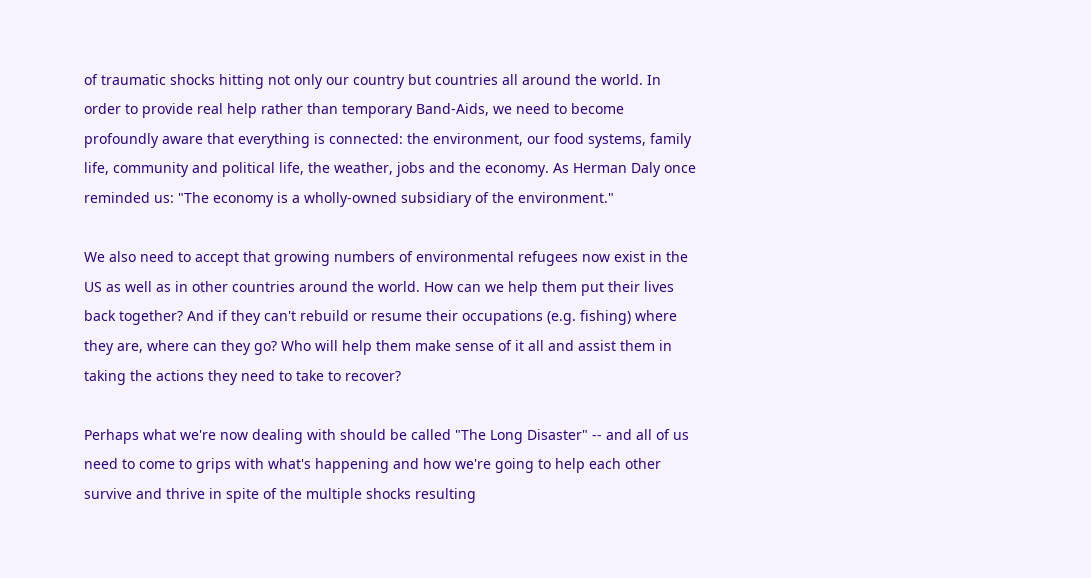of traumatic shocks hitting not only our country but countries all around the world. In order to provide real help rather than temporary Band-Aids, we need to become profoundly aware that everything is connected: the environment, our food systems, family life, community and political life, the weather, jobs and the economy. As Herman Daly once reminded us: "The economy is a wholly-owned subsidiary of the environment."

We also need to accept that growing numbers of environmental refugees now exist in the US as well as in other countries around the world. How can we help them put their lives back together? And if they can't rebuild or resume their occupations (e.g. fishing) where they are, where can they go? Who will help them make sense of it all and assist them in taking the actions they need to take to recover?

Perhaps what we're now dealing with should be called "The Long Disaster" -- and all of us need to come to grips with what's happening and how we're going to help each other survive and thrive in spite of the multiple shocks resulting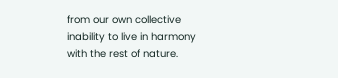from our own collective inability to live in harmony with the rest of nature.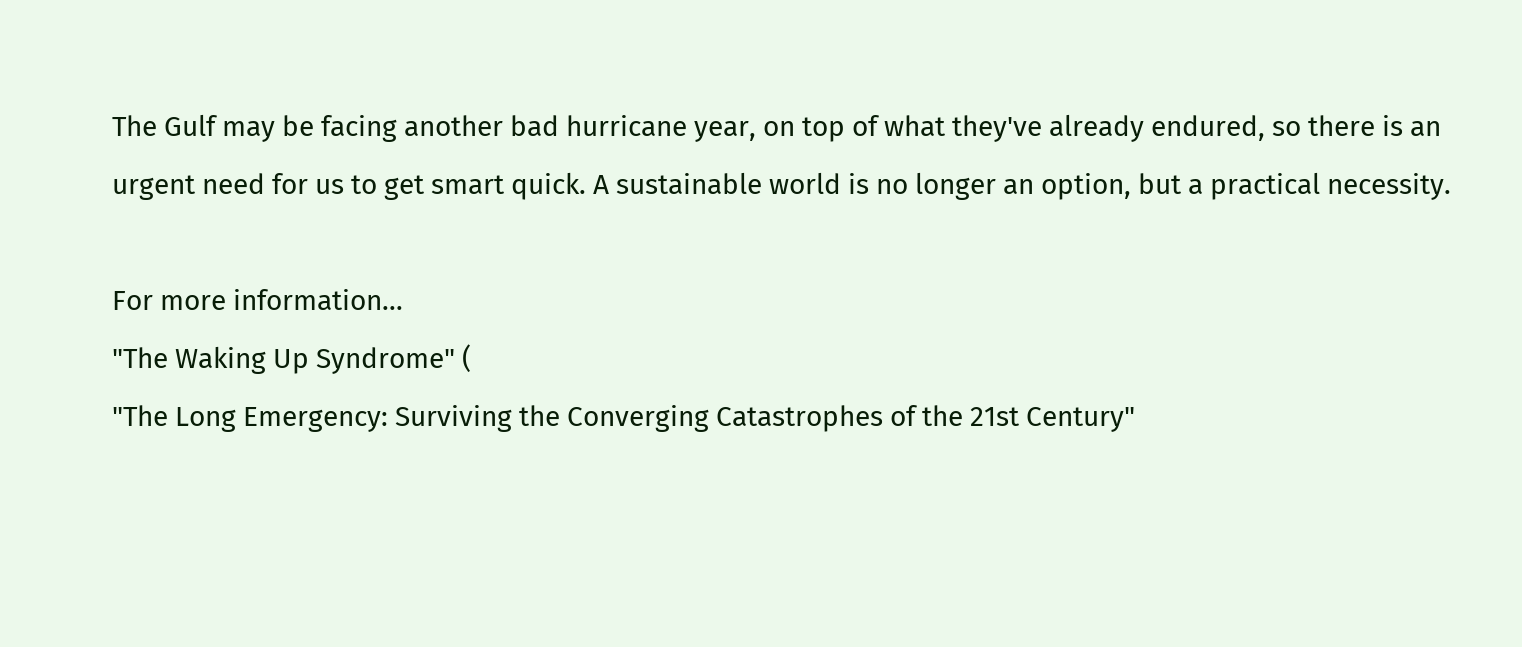The Gulf may be facing another bad hurricane year, on top of what they've already endured, so there is an urgent need for us to get smart quick. A sustainable world is no longer an option, but a practical necessity.

For more information...
"The Waking Up Syndrome" (
"The Long Emergency: Surviving the Converging Catastrophes of the 21st Century"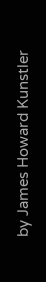by James Howard Kunstler